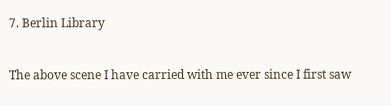7. Berlin Library


The above scene I have carried with me ever since I first saw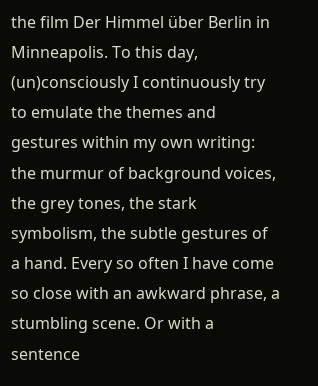the film Der Himmel über Berlin in Minneapolis. To this day, (un)consciously I continuously try to emulate the themes and gestures within my own writing: the murmur of background voices, the grey tones, the stark symbolism, the subtle gestures of a hand. Every so often I have come so close with an awkward phrase, a stumbling scene. Or with a sentence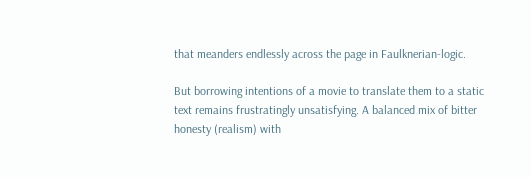that meanders endlessly across the page in Faulknerian-logic.

But borrowing intentions of a movie to translate them to a static text remains frustratingly unsatisfying. A balanced mix of bitter honesty (realism) with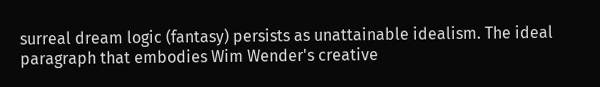surreal dream logic (fantasy) persists as unattainable idealism. The ideal paragraph that embodies Wim Wender's creative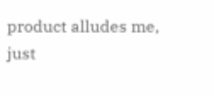product alludes me, just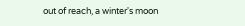out of reach, a winter's moon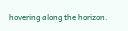hovering along the horizon.